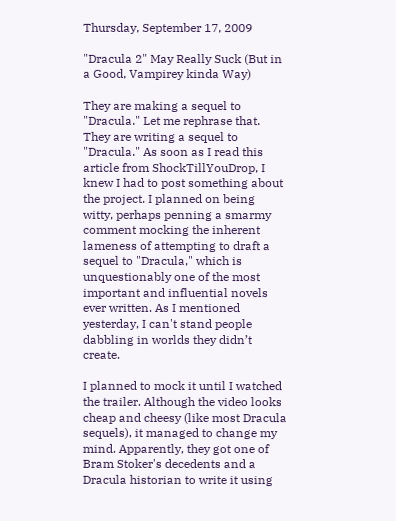Thursday, September 17, 2009

"Dracula 2" May Really Suck (But in a Good, Vampirey kinda Way)

They are making a sequel to "Dracula." Let me rephrase that. They are writing a sequel to "Dracula." As soon as I read this article from ShockTillYouDrop, I knew I had to post something about the project. I planned on being witty, perhaps penning a smarmy comment mocking the inherent lameness of attempting to draft a sequel to "Dracula," which is unquestionably one of the most important and influential novels ever written. As I mentioned yesterday, I can't stand people dabbling in worlds they didn’t create.

I planned to mock it until I watched the trailer. Although the video looks cheap and cheesy (like most Dracula sequels), it managed to change my mind. Apparently, they got one of Bram Stoker's decedents and a Dracula historian to write it using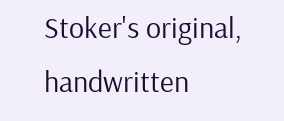Stoker's original, handwritten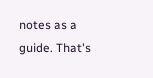notes as a guide. That's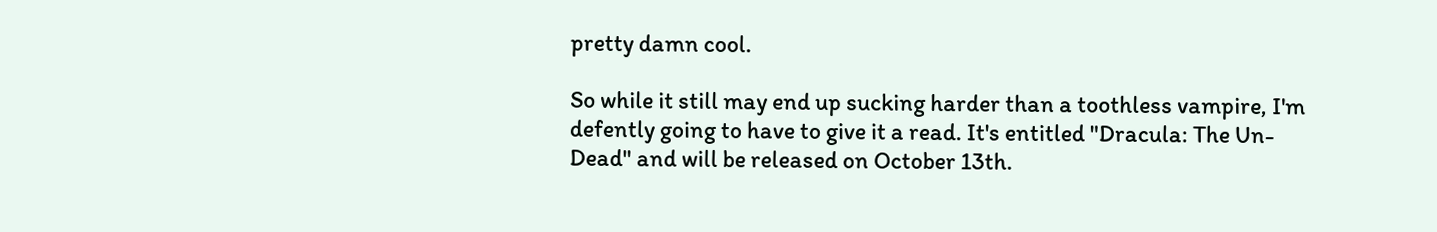pretty damn cool.

So while it still may end up sucking harder than a toothless vampire, I'm defently going to have to give it a read. It's entitled "Dracula: The Un-Dead" and will be released on October 13th.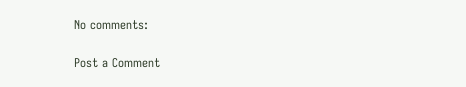No comments:

Post a Comment